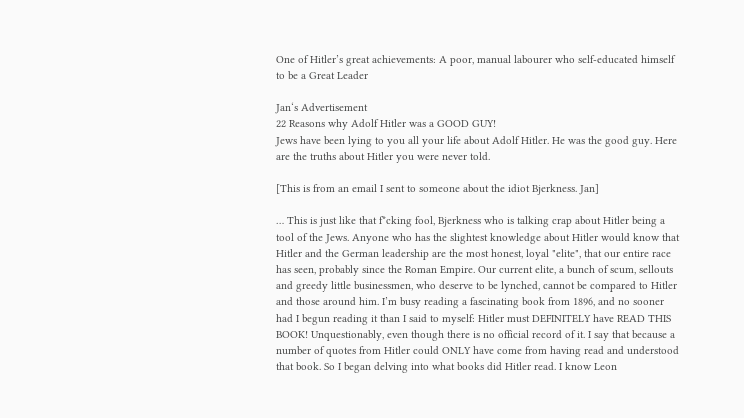One of Hitler’s great achievements: A poor, manual labourer who self-educated himself to be a Great Leader

Jan‘s Advertisement
22 Reasons why Adolf Hitler was a GOOD GUY!
Jews have been lying to you all your life about Adolf Hitler. He was the good guy. Here are the truths about Hitler you were never told.

[This is from an email I sent to someone about the idiot Bjerkness. Jan]

… This is just like that f*cking fool, Bjerkness who is talking crap about Hitler being a tool of the Jews. Anyone who has the slightest knowledge about Hitler would know that Hitler and the German leadership are the most honest, loyal "elite", that our entire race has seen, probably since the Roman Empire. Our current elite, a bunch of scum, sellouts and greedy little businessmen, who deserve to be lynched, cannot be compared to Hitler and those around him. I’m busy reading a fascinating book from 1896, and no sooner had I begun reading it than I said to myself: Hitler must DEFINITELY have READ THIS BOOK! Unquestionably, even though there is no official record of it. I say that because a number of quotes from Hitler could ONLY have come from having read and understood that book. So I began delving into what books did Hitler read. I know Leon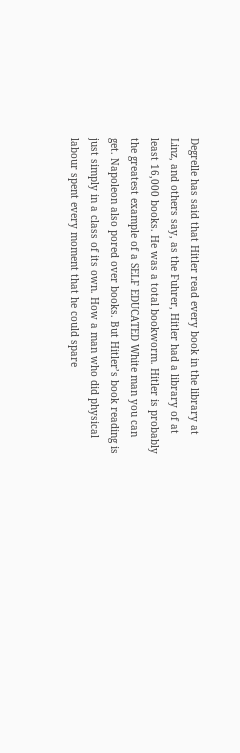Degrelle has said that Hitler read every book in the library at Linz, and others say, as the Fuhrer, Hitler had a library of at least 16,000 books. He was a total bookworm. Hitler is probably the greatest example of a SELF EDUCATED White man you can get. Napoleon also pored over books. But Hitler’s book reading is just simply in a class of its own. How a man who did physical labour spent every moment that he could spare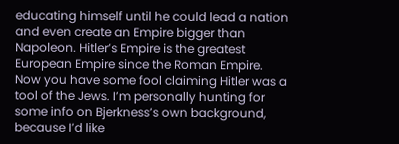educating himself until he could lead a nation and even create an Empire bigger than Napoleon. Hitler’s Empire is the greatest European Empire since the Roman Empire. Now you have some fool claiming Hitler was a tool of the Jews. I’m personally hunting for some info on Bjerkness’s own background, because I’d like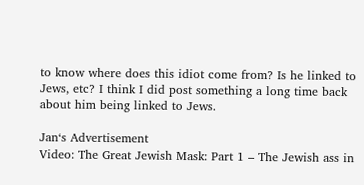to know where does this idiot come from? Is he linked to Jews, etc? I think I did post something a long time back about him being linked to Jews.

Jan‘s Advertisement
Video: The Great Jewish Mask: Part 1 – The Jewish ass in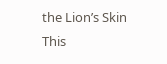the Lion’s Skin
This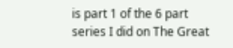is part 1 of the 6 part series I did on The Great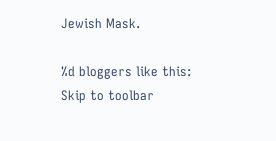Jewish Mask.

%d bloggers like this:
Skip to toolbar